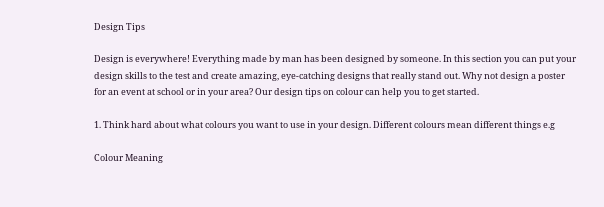Design Tips

Design is everywhere! Everything made by man has been designed by someone. In this section you can put your design skills to the test and create amazing, eye-catching designs that really stand out. Why not design a poster for an event at school or in your area? Our design tips on colour can help you to get started.

1. Think hard about what colours you want to use in your design. Different colours mean different things e.g

Colour Meaning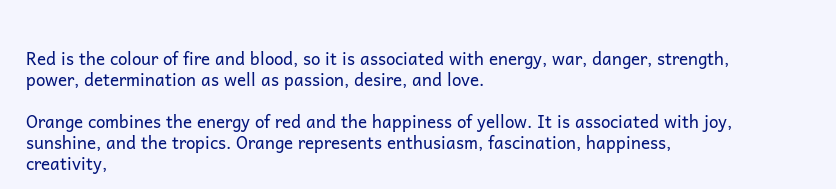Red is the colour of fire and blood, so it is associated with energy, war, danger, strength, power, determination as well as passion, desire, and love.

Orange combines the energy of red and the happiness of yellow. It is associated with joy, sunshine, and the tropics. Orange represents enthusiasm, fascination, happiness, creativity,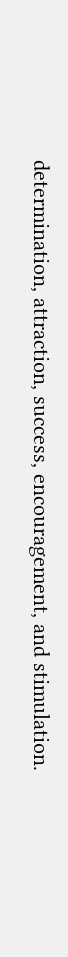determination, attraction, success, encouragement, and stimulation.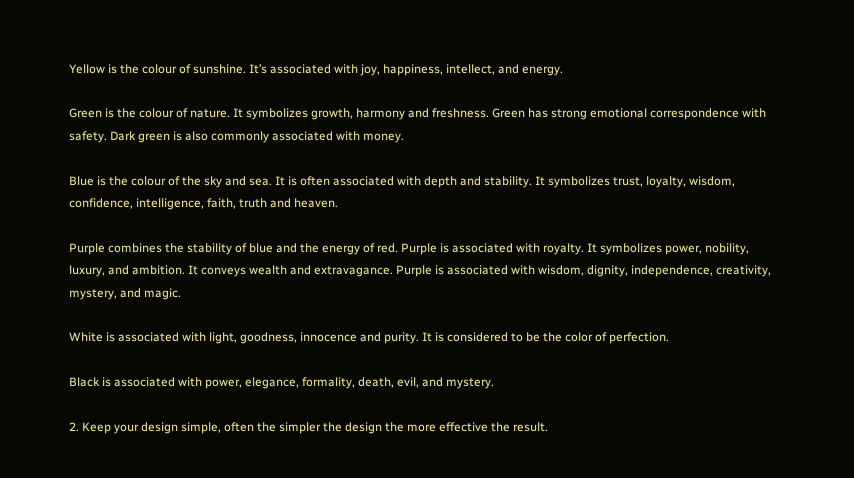Yellow is the colour of sunshine. It’s associated with joy, happiness, intellect, and energy.

Green is the colour of nature. It symbolizes growth, harmony and freshness. Green has strong emotional correspondence with safety. Dark green is also commonly associated with money.

Blue is the colour of the sky and sea. It is often associated with depth and stability. It symbolizes trust, loyalty, wisdom, confidence, intelligence, faith, truth and heaven.

Purple combines the stability of blue and the energy of red. Purple is associated with royalty. It symbolizes power, nobility, luxury, and ambition. It conveys wealth and extravagance. Purple is associated with wisdom, dignity, independence, creativity, mystery, and magic.

White is associated with light, goodness, innocence and purity. It is considered to be the color of perfection.

Black is associated with power, elegance, formality, death, evil, and mystery.

2. Keep your design simple, often the simpler the design the more effective the result.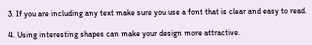3. If you are including any text make sure you use a font that is clear and easy to read.

4. Using interesting shapes can make your design more attractive.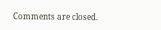Comments are closed.